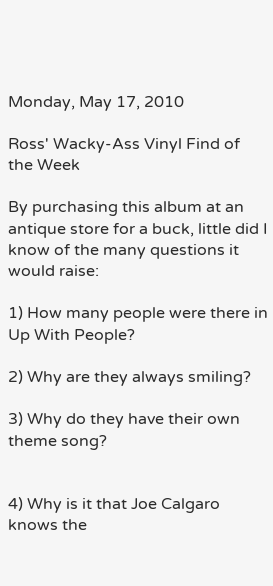Monday, May 17, 2010

Ross' Wacky-Ass Vinyl Find of the Week

By purchasing this album at an antique store for a buck, little did I know of the many questions it would raise:

1) How many people were there in Up With People?

2) Why are they always smiling?

3) Why do they have their own theme song?


4) Why is it that Joe Calgaro knows the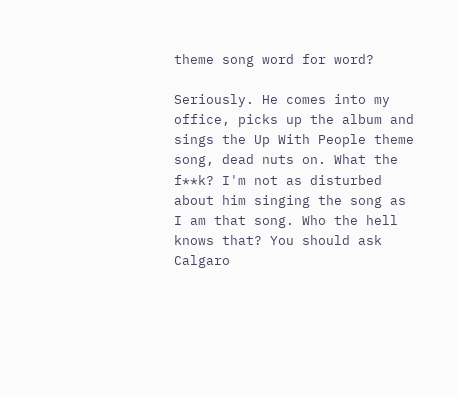theme song word for word?

Seriously. He comes into my office, picks up the album and sings the Up With People theme song, dead nuts on. What the f**k? I'm not as disturbed about him singing the song as I am that song. Who the hell knows that? You should ask Calgaro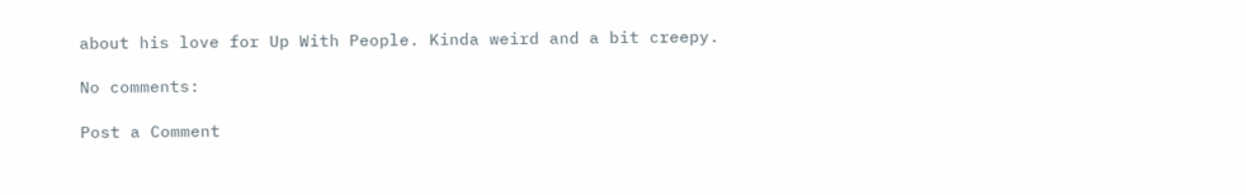about his love for Up With People. Kinda weird and a bit creepy.

No comments:

Post a Comment